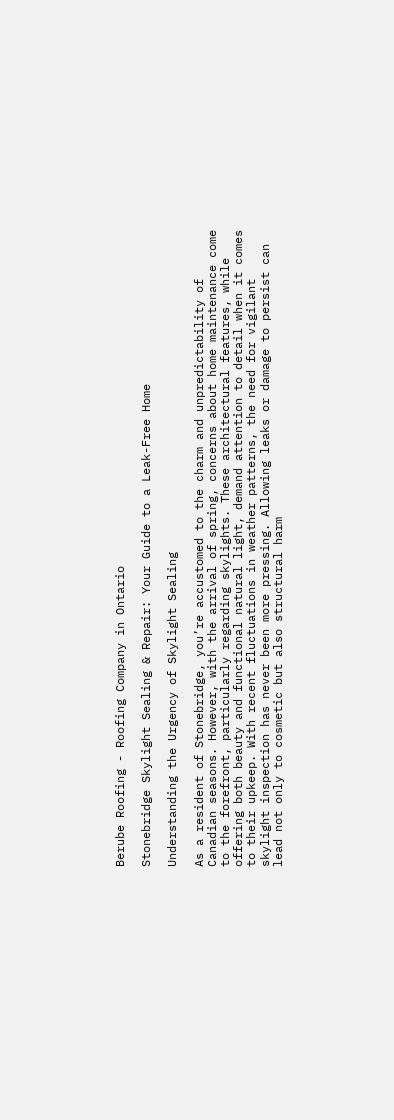Berube Roofing - Roofing Company in Ontario

Stonebridge Skylight Sealing & Repair: Your Guide to a Leak-Free Home

Understanding the Urgency of Skylight Sealing

As a resident of Stonebridge, you’re accustomed to the charm and unpredictability of Canadian seasons. However, with the arrival of spring, concerns about home maintenance come to the forefront, particularly regarding skylights. These architectural features, while offering both beauty and functional natural light, demand attention to detail when it comes to their upkeep. With recent fluctuations in weather patterns, the need for vigilant skylight inspection has never been more pressing. Allowing leaks or damage to persist can lead not only to cosmetic but also structural harm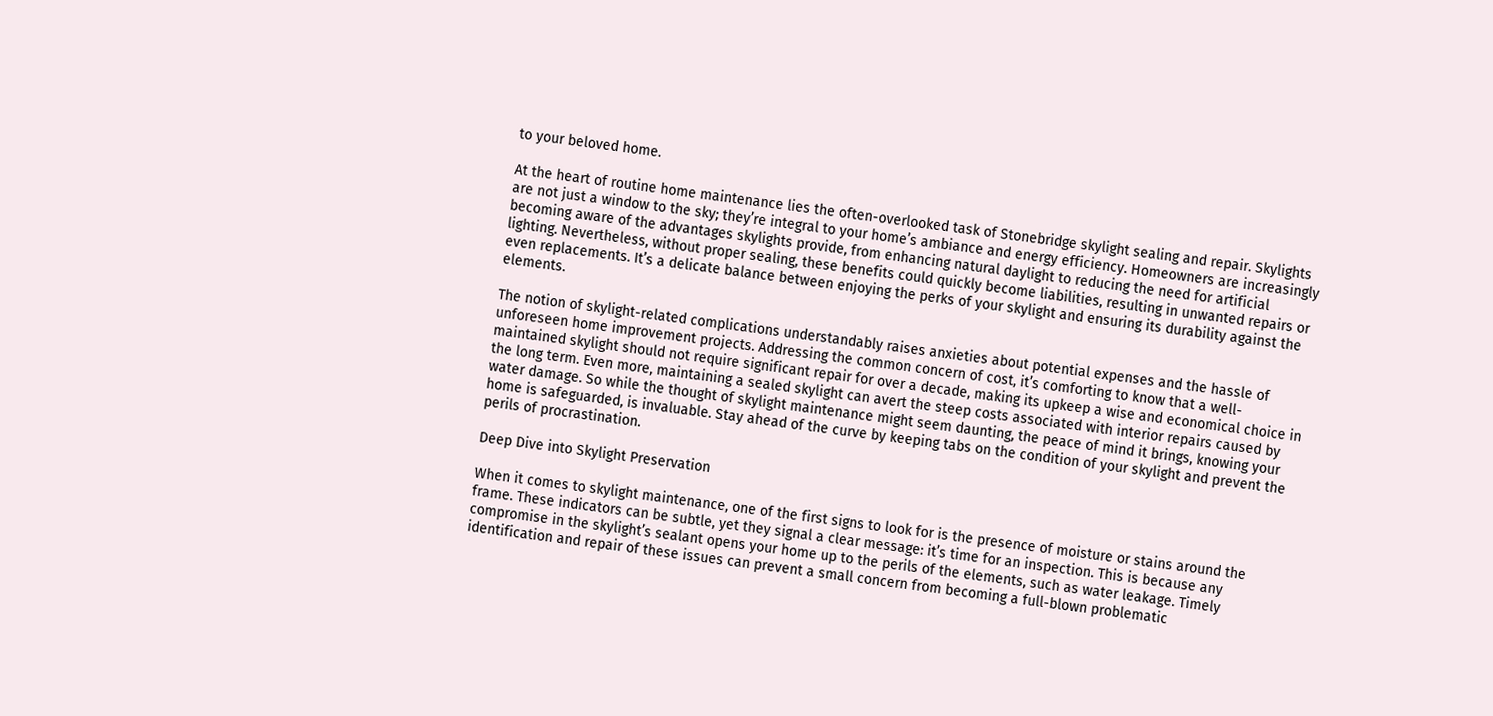to your beloved home.

At the heart of routine home maintenance lies the often-overlooked task of Stonebridge skylight sealing and repair. Skylights are not just a window to the sky; they’re integral to your home’s ambiance and energy efficiency. Homeowners are increasingly becoming aware of the advantages skylights provide, from enhancing natural daylight to reducing the need for artificial lighting. Nevertheless, without proper sealing, these benefits could quickly become liabilities, resulting in unwanted repairs or even replacements. It’s a delicate balance between enjoying the perks of your skylight and ensuring its durability against the elements.

The notion of skylight-related complications understandably raises anxieties about potential expenses and the hassle of unforeseen home improvement projects. Addressing the common concern of cost, it’s comforting to know that a well-maintained skylight should not require significant repair for over a decade, making its upkeep a wise and economical choice in the long term. Even more, maintaining a sealed skylight can avert the steep costs associated with interior repairs caused by water damage. So while the thought of skylight maintenance might seem daunting, the peace of mind it brings, knowing your home is safeguarded, is invaluable. Stay ahead of the curve by keeping tabs on the condition of your skylight and prevent the perils of procrastination.

Deep Dive into Skylight Preservation

When it comes to skylight maintenance, one of the first signs to look for is the presence of moisture or stains around the frame. These indicators can be subtle, yet they signal a clear message: it’s time for an inspection. This is because any compromise in the skylight’s sealant opens your home up to the perils of the elements, such as water leakage. Timely identification and repair of these issues can prevent a small concern from becoming a full-blown problematic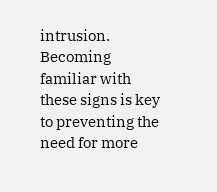intrusion. Becoming familiar with these signs is key to preventing the need for more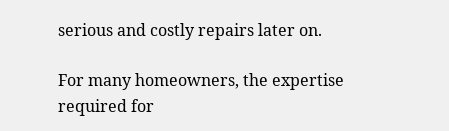serious and costly repairs later on.

For many homeowners, the expertise required for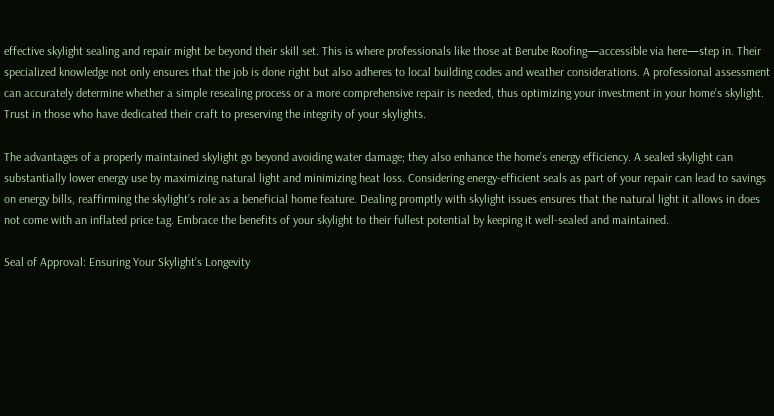effective skylight sealing and repair might be beyond their skill set. This is where professionals like those at Berube Roofing—accessible via here—step in. Their specialized knowledge not only ensures that the job is done right but also adheres to local building codes and weather considerations. A professional assessment can accurately determine whether a simple resealing process or a more comprehensive repair is needed, thus optimizing your investment in your home’s skylight. Trust in those who have dedicated their craft to preserving the integrity of your skylights.

The advantages of a properly maintained skylight go beyond avoiding water damage; they also enhance the home’s energy efficiency. A sealed skylight can substantially lower energy use by maximizing natural light and minimizing heat loss. Considering energy-efficient seals as part of your repair can lead to savings on energy bills, reaffirming the skylight’s role as a beneficial home feature. Dealing promptly with skylight issues ensures that the natural light it allows in does not come with an inflated price tag. Embrace the benefits of your skylight to their fullest potential by keeping it well-sealed and maintained.

Seal of Approval: Ensuring Your Skylight’s Longevity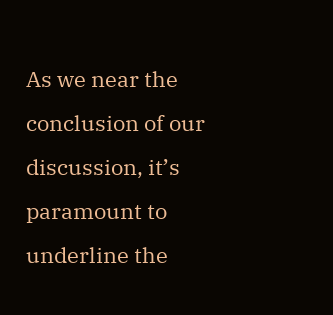As we near the conclusion of our discussion, it’s paramount to underline the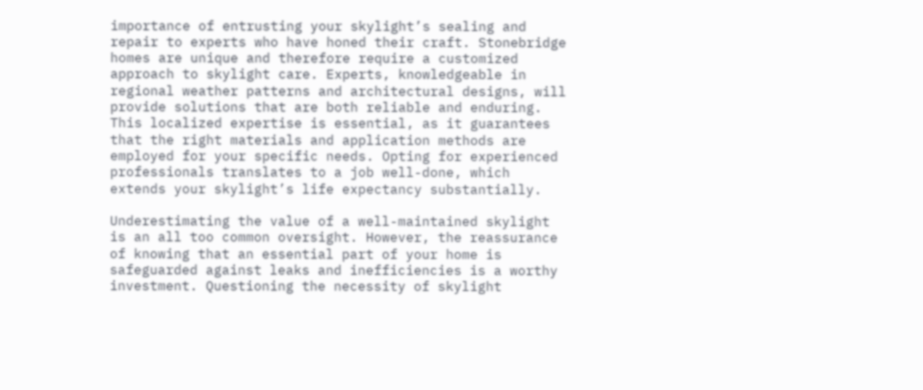importance of entrusting your skylight’s sealing and repair to experts who have honed their craft. Stonebridge homes are unique and therefore require a customized approach to skylight care. Experts, knowledgeable in regional weather patterns and architectural designs, will provide solutions that are both reliable and enduring. This localized expertise is essential, as it guarantees that the right materials and application methods are employed for your specific needs. Opting for experienced professionals translates to a job well-done, which extends your skylight’s life expectancy substantially.

Underestimating the value of a well-maintained skylight is an all too common oversight. However, the reassurance of knowing that an essential part of your home is safeguarded against leaks and inefficiencies is a worthy investment. Questioning the necessity of skylight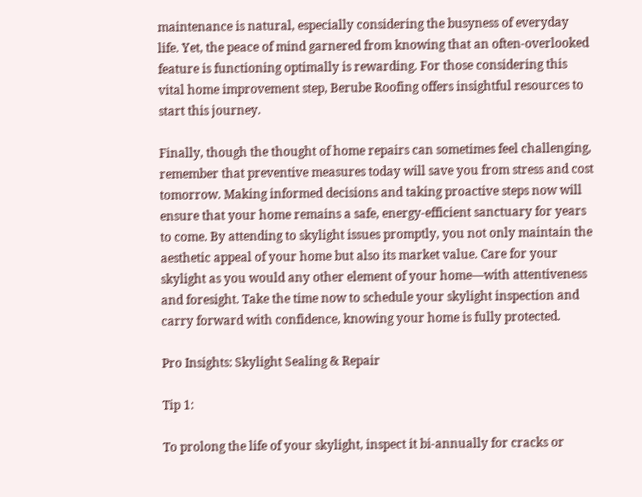maintenance is natural, especially considering the busyness of everyday life. Yet, the peace of mind garnered from knowing that an often-overlooked feature is functioning optimally is rewarding. For those considering this vital home improvement step, Berube Roofing offers insightful resources to start this journey.

Finally, though the thought of home repairs can sometimes feel challenging, remember that preventive measures today will save you from stress and cost tomorrow. Making informed decisions and taking proactive steps now will ensure that your home remains a safe, energy-efficient sanctuary for years to come. By attending to skylight issues promptly, you not only maintain the aesthetic appeal of your home but also its market value. Care for your skylight as you would any other element of your home—with attentiveness and foresight. Take the time now to schedule your skylight inspection and carry forward with confidence, knowing your home is fully protected.

Pro Insights: Skylight Sealing & Repair

Tip 1:

To prolong the life of your skylight, inspect it bi-annually for cracks or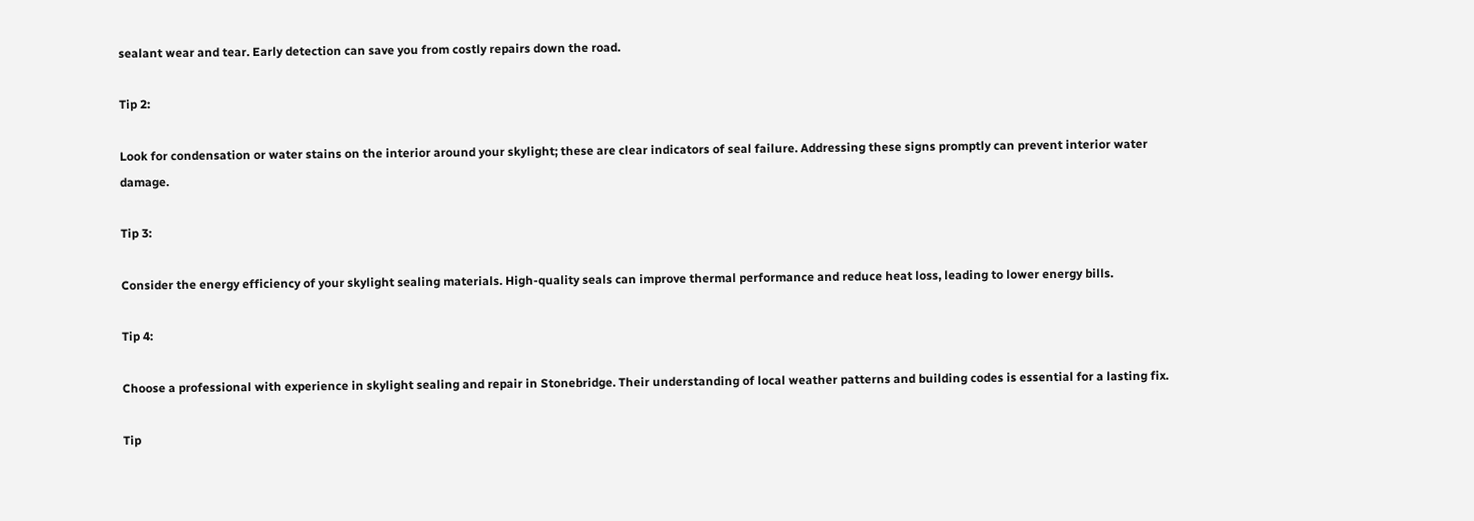sealant wear and tear. Early detection can save you from costly repairs down the road.

Tip 2:

Look for condensation or water stains on the interior around your skylight; these are clear indicators of seal failure. Addressing these signs promptly can prevent interior water damage.

Tip 3:

Consider the energy efficiency of your skylight sealing materials. High-quality seals can improve thermal performance and reduce heat loss, leading to lower energy bills.

Tip 4:

Choose a professional with experience in skylight sealing and repair in Stonebridge. Their understanding of local weather patterns and building codes is essential for a lasting fix.

Tip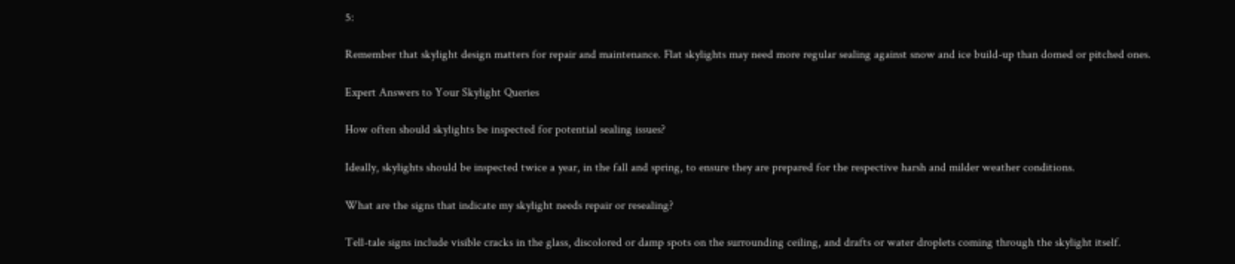5:

Remember that skylight design matters for repair and maintenance. Flat skylights may need more regular sealing against snow and ice build-up than domed or pitched ones.

Expert Answers to Your Skylight Queries

How often should skylights be inspected for potential sealing issues?

Ideally, skylights should be inspected twice a year, in the fall and spring, to ensure they are prepared for the respective harsh and milder weather conditions.

What are the signs that indicate my skylight needs repair or resealing?

Tell-tale signs include visible cracks in the glass, discolored or damp spots on the surrounding ceiling, and drafts or water droplets coming through the skylight itself.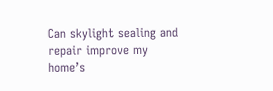Can skylight sealing and repair improve my home’s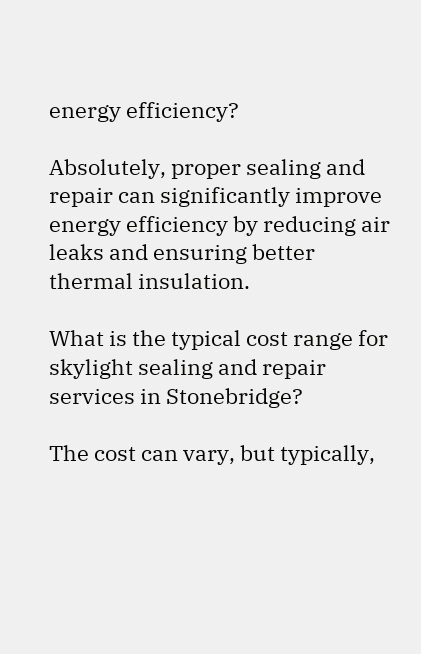energy efficiency?

Absolutely, proper sealing and repair can significantly improve energy efficiency by reducing air leaks and ensuring better thermal insulation.

What is the typical cost range for skylight sealing and repair services in Stonebridge?

The cost can vary, but typically,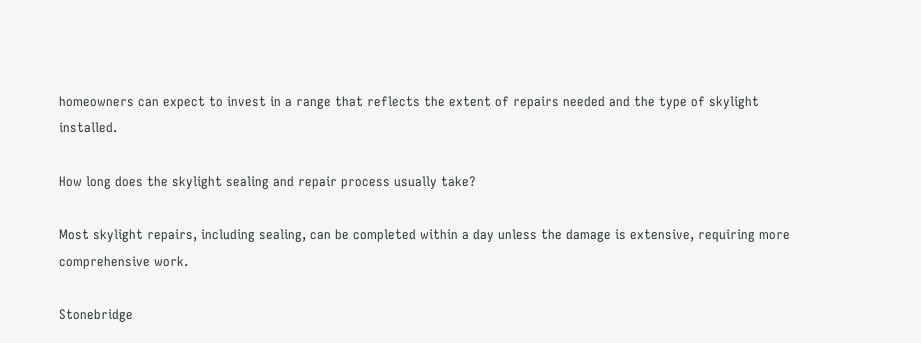homeowners can expect to invest in a range that reflects the extent of repairs needed and the type of skylight installed.

How long does the skylight sealing and repair process usually take?

Most skylight repairs, including sealing, can be completed within a day unless the damage is extensive, requiring more comprehensive work.

Stonebridge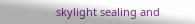skylight sealing and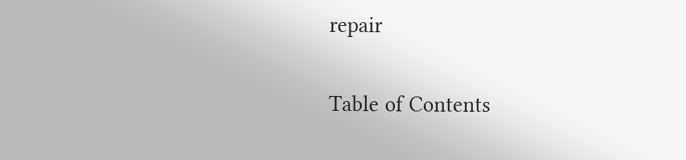repair

Table of Contents